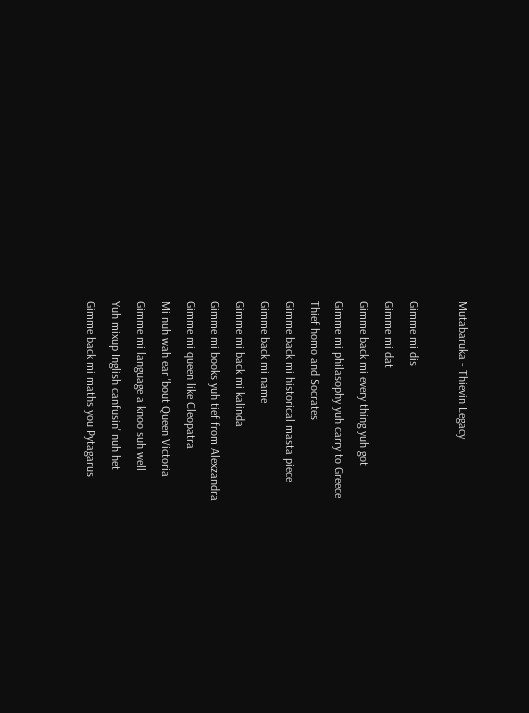Mutabaruka - Thievin Legacy

Gimme mi dis
Gimme mi dat
Gimme back mi every thing yuh got
Gimme mi philasophy yuh carry to Greece
Thief homo and Socrates
Gimme back mi historical masta piece
Gimme back mi name
Gimme mi back mi kalinda
Gimme mi books yuh tief from Alexzandra
Gimme mi queen like Cleopatra
Mi nuh wah ear 'bout Queen Victoria
Gimme mi language a knoo suh well
Yuh mixup Inglish canfusin' nuh het
Gimme back mi maths you Pytagarus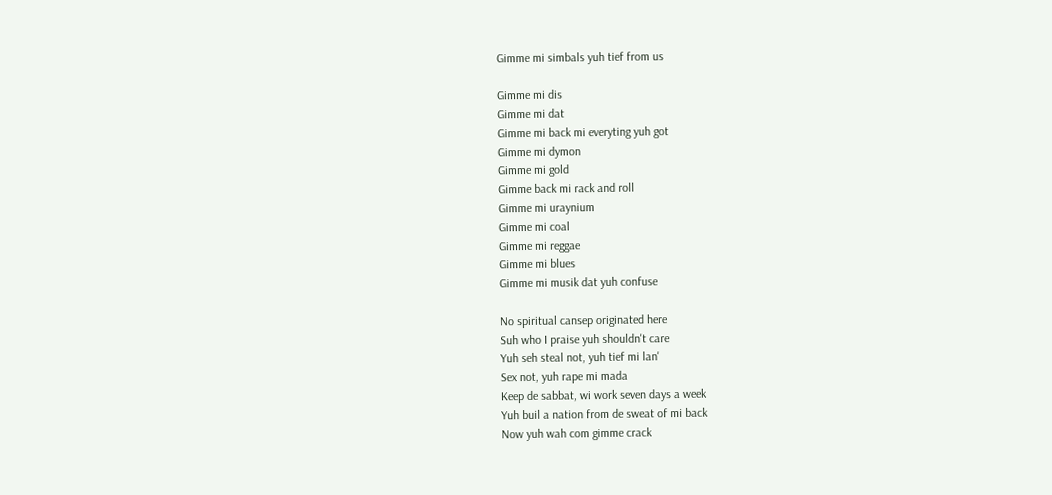Gimme mi simbals yuh tief from us

Gimme mi dis
Gimme mi dat
Gimme mi back mi everyting yuh got
Gimme mi dymon
Gimme mi gold
Gimme back mi rack and roll
Gimme mi uraynium
Gimme mi coal
Gimme mi reggae
Gimme mi blues
Gimme mi musik dat yuh confuse

No spiritual cansep originated here
Suh who I praise yuh shouldn't care
Yuh seh steal not, yuh tief mi lan'
Sex not, yuh rape mi mada
Keep de sabbat, wi work seven days a week
Yuh buil a nation from de sweat of mi back
Now yuh wah com gimme crack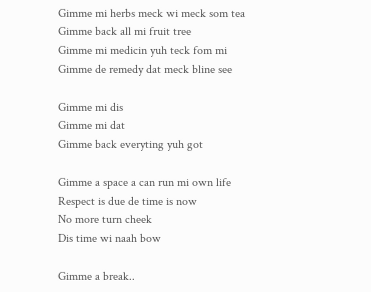Gimme mi herbs meck wi meck som tea
Gimme back all mi fruit tree
Gimme mi medicin yuh teck fom mi
Gimme de remedy dat meck bline see

Gimme mi dis
Gimme mi dat
Gimme back everyting yuh got

Gimme a space a can run mi own life
Respect is due de time is now
No more turn cheek
Dis time wi naah bow

Gimme a break..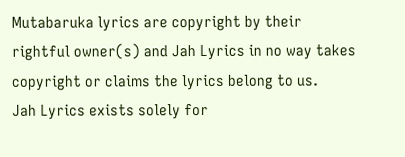Mutabaruka lyrics are copyright by their rightful owner(s) and Jah Lyrics in no way takes copyright or claims the lyrics belong to us.
Jah Lyrics exists solely for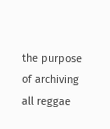the purpose of archiving all reggae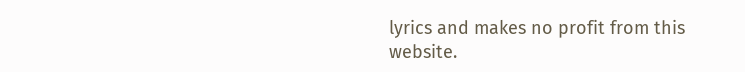lyrics and makes no profit from this website.